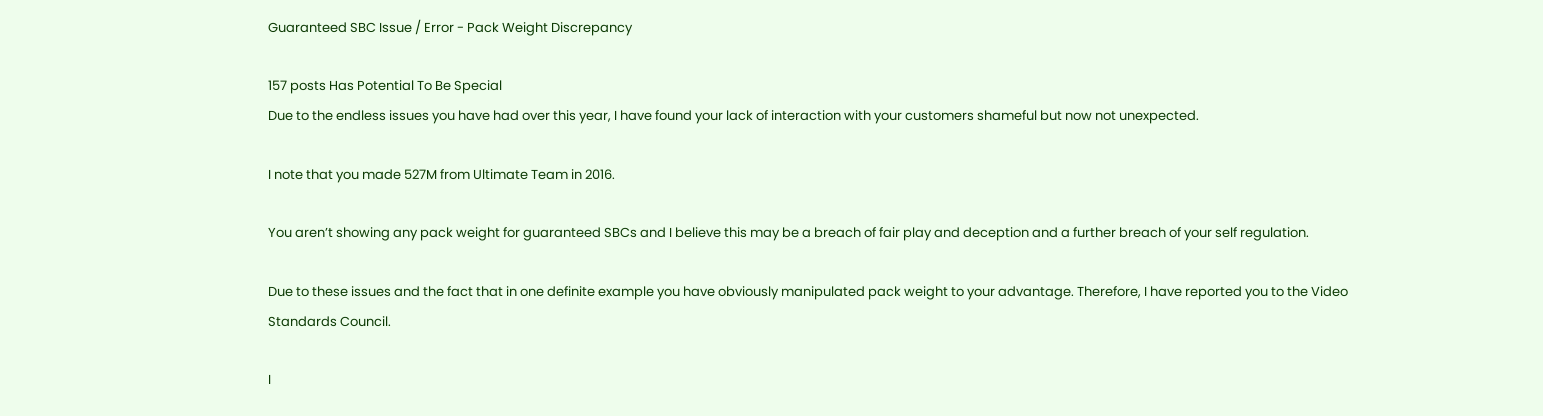Guaranteed SBC Issue / Error - Pack Weight Discrepancy

157 posts Has Potential To Be Special
Due to the endless issues you have had over this year, I have found your lack of interaction with your customers shameful but now not unexpected.

I note that you made 527M from Ultimate Team in 2016.

You aren’t showing any pack weight for guaranteed SBCs and I believe this may be a breach of fair play and deception and a further breach of your self regulation.

Due to these issues and the fact that in one definite example you have obviously manipulated pack weight to your advantage. Therefore, I have reported you to the Video Standards Council.

I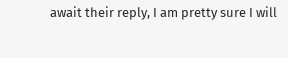await their reply, I am pretty sure I will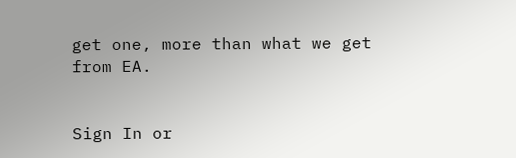get one, more than what we get from EA.


Sign In or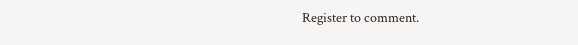Register to comment.